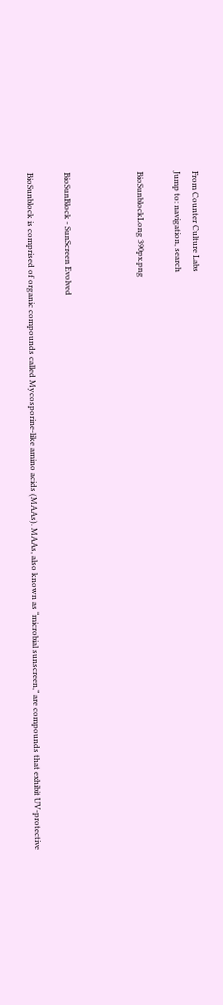From Counter Culture Labs
Jump to: navigation, search

BioSunblockLong 390px.png



BioSunBlock - SunScreen Evolved

BioSunblock is comprised of organic compounds called Mycosporine-like amino acids (MAAs). MAAs, also known as “microbial sunscreen,” are compounds that exhibit UV-protective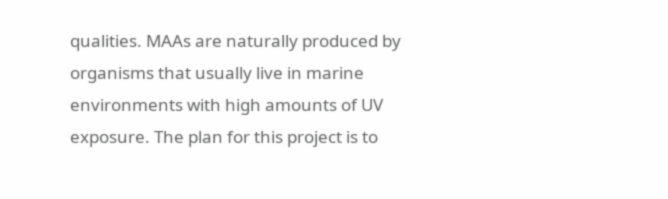qualities. MAAs are naturally produced by organisms that usually live in marine environments with high amounts of UV exposure. The plan for this project is to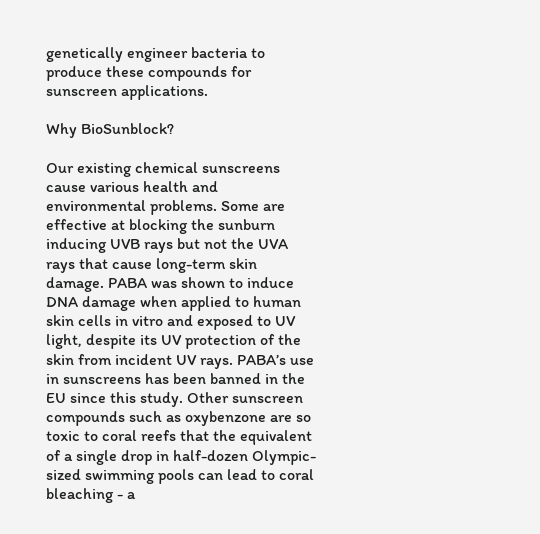genetically engineer bacteria to produce these compounds for sunscreen applications.

Why BioSunblock?

Our existing chemical sunscreens cause various health and environmental problems. Some are effective at blocking the sunburn inducing UVB rays but not the UVA rays that cause long-term skin damage. PABA was shown to induce DNA damage when applied to human skin cells in vitro and exposed to UV light, despite its UV protection of the skin from incident UV rays. PABA’s use in sunscreens has been banned in the EU since this study. Other sunscreen compounds such as oxybenzone are so toxic to coral reefs that the equivalent of a single drop in half-dozen Olympic-sized swimming pools can lead to coral bleaching - a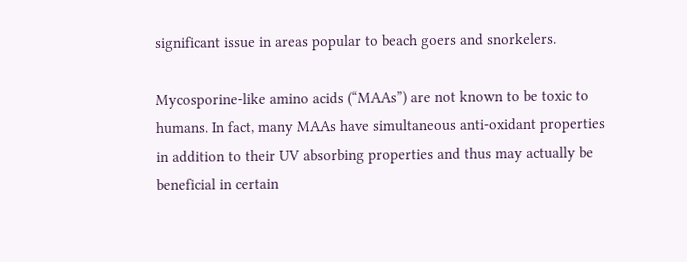significant issue in areas popular to beach goers and snorkelers.

Mycosporine-like amino acids (“MAAs”) are not known to be toxic to humans. In fact, many MAAs have simultaneous anti-oxidant properties in addition to their UV absorbing properties and thus may actually be beneficial in certain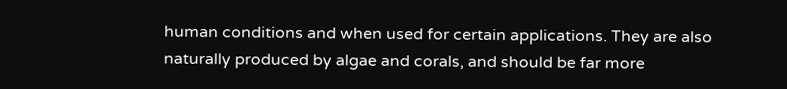human conditions and when used for certain applications. They are also naturally produced by algae and corals, and should be far more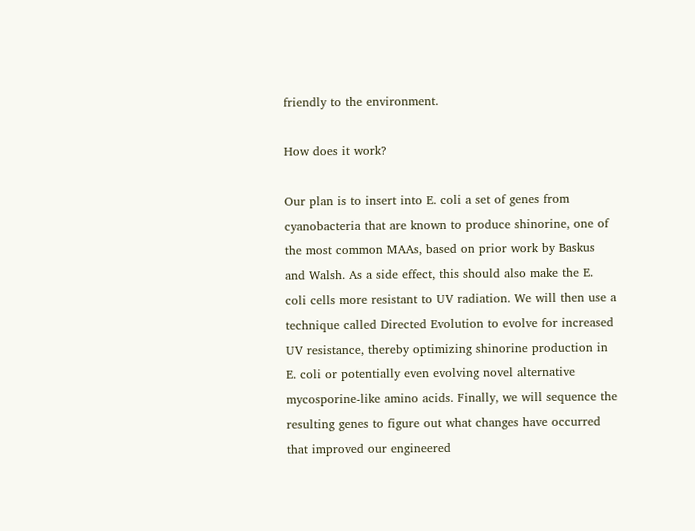friendly to the environment.

How does it work?

Our plan is to insert into E. coli a set of genes from cyanobacteria that are known to produce shinorine, one of the most common MAAs, based on prior work by Baskus and Walsh. As a side effect, this should also make the E. coli cells more resistant to UV radiation. We will then use a technique called Directed Evolution to evolve for increased UV resistance, thereby optimizing shinorine production in E. coli or potentially even evolving novel alternative mycosporine-like amino acids. Finally, we will sequence the resulting genes to figure out what changes have occurred that improved our engineered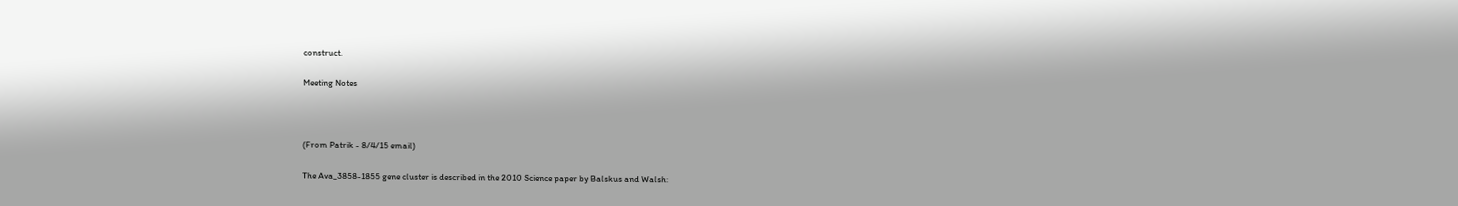construct.

Meeting Notes



(From Patrik - 8/4/15 email)

The Ava_3858-1855 gene cluster is described in the 2010 Science paper by Balskus and Walsh: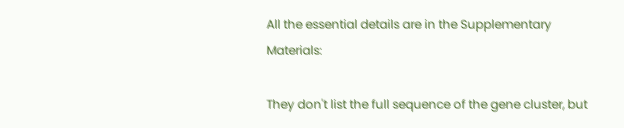All the essential details are in the Supplementary Materials:

They don't list the full sequence of the gene cluster, but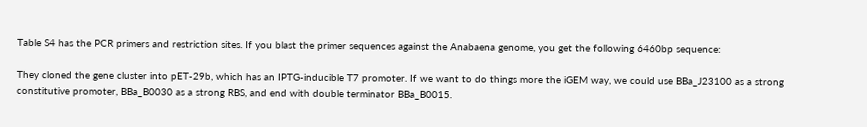Table S4 has the PCR primers and restriction sites. If you blast the primer sequences against the Anabaena genome, you get the following 6460bp sequence:

They cloned the gene cluster into pET-29b, which has an IPTG-inducible T7 promoter. If we want to do things more the iGEM way, we could use BBa_J23100 as a strong constitutive promoter, BBa_B0030 as a strong RBS, and end with double terminator BBa_B0015.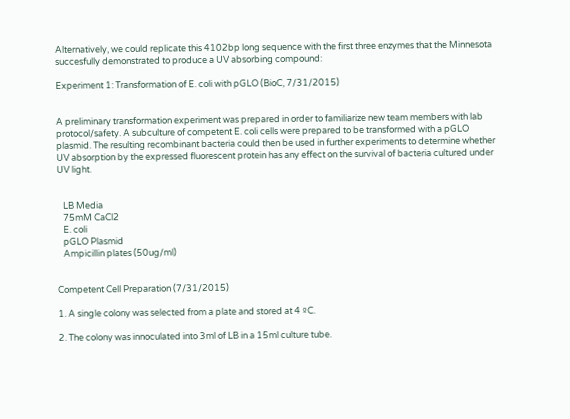Alternatively, we could replicate this 4102bp long sequence with the first three enzymes that the Minnesota succesfully demonstrated to produce a UV absorbing compound:

Experiment 1: Transformation of E. coli with pGLO (BioC, 7/31/2015)


A preliminary transformation experiment was prepared in order to familiarize new team members with lab protocol/safety. A subculture of competent E. coli cells were prepared to be transformed with a pGLO plasmid. The resulting recombinant bacteria could then be used in further experiments to determine whether UV absorption by the expressed fluorescent protein has any effect on the survival of bacteria cultured under UV light.


   LB Media
   75mM CaCl2
   E. coli
   pGLO Plasmid
   Ampicillin plates (50ug/ml)


Competent Cell Preparation (7/31/2015)

1. A single colony was selected from a plate and stored at 4 ºC.

2. The colony was innoculated into 3ml of LB in a 15ml culture tube.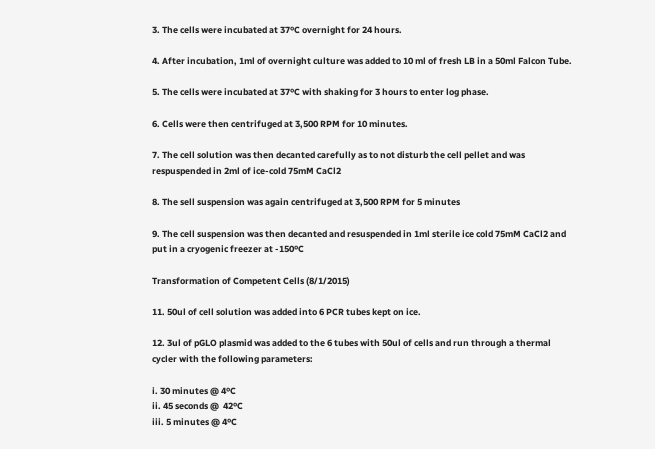3. The cells were incubated at 37ºC overnight for 24 hours.

4. After incubation, 1ml of overnight culture was added to 10 ml of fresh LB in a 50ml Falcon Tube.

5. The cells were incubated at 37ºC with shaking for 3 hours to enter log phase.

6. Cells were then centrifuged at 3,500 RPM for 10 minutes.

7. The cell solution was then decanted carefully as to not disturb the cell pellet and was respuspended in 2ml of ice-cold 75mM CaCl2

8. The sell suspension was again centrifuged at 3,500 RPM for 5 minutes

9. The cell suspension was then decanted and resuspended in 1ml sterile ice cold 75mM CaCl2 and put in a cryogenic freezer at -150ºC

Transformation of Competent Cells (8/1/2015)

11. 50ul of cell solution was added into 6 PCR tubes kept on ice.

12. 3ul of pGLO plasmid was added to the 6 tubes with 50ul of cells and run through a thermal cycler with the following parameters:

i. 30 minutes @ 4ºC
ii. 45 seconds @  42ºC
iii. 5 minutes @ 4ºC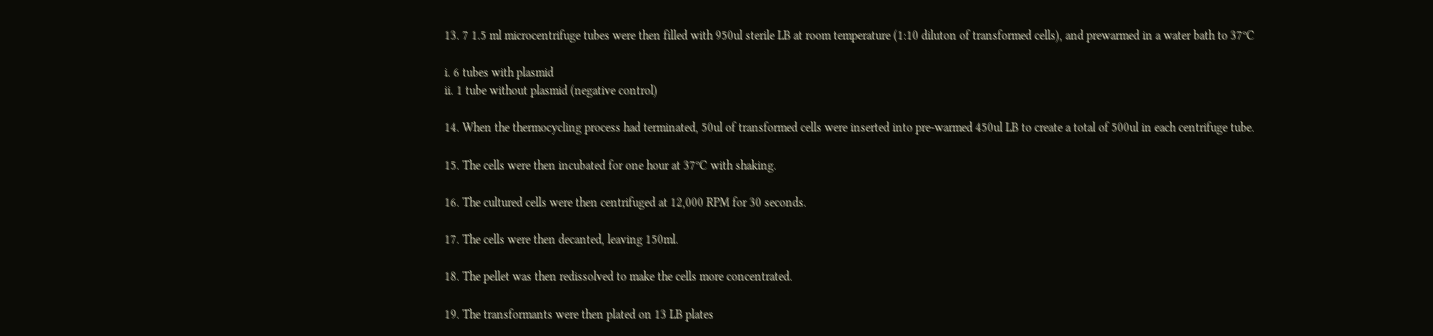13. 7 1.5 ml microcentrifuge tubes were then filled with 950ul sterile LB at room temperature (1:10 diluton of transformed cells), and prewarmed in a water bath to 37ºC

i. 6 tubes with plasmid
ii. 1 tube without plasmid (negative control)

14. When the thermocycling process had terminated, 50ul of transformed cells were inserted into pre-warmed 450ul LB to create a total of 500ul in each centrifuge tube.

15. The cells were then incubated for one hour at 37ºC with shaking.

16. The cultured cells were then centrifuged at 12,000 RPM for 30 seconds.

17. The cells were then decanted, leaving 150ml.

18. The pellet was then redissolved to make the cells more concentrated.

19. The transformants were then plated on 13 LB plates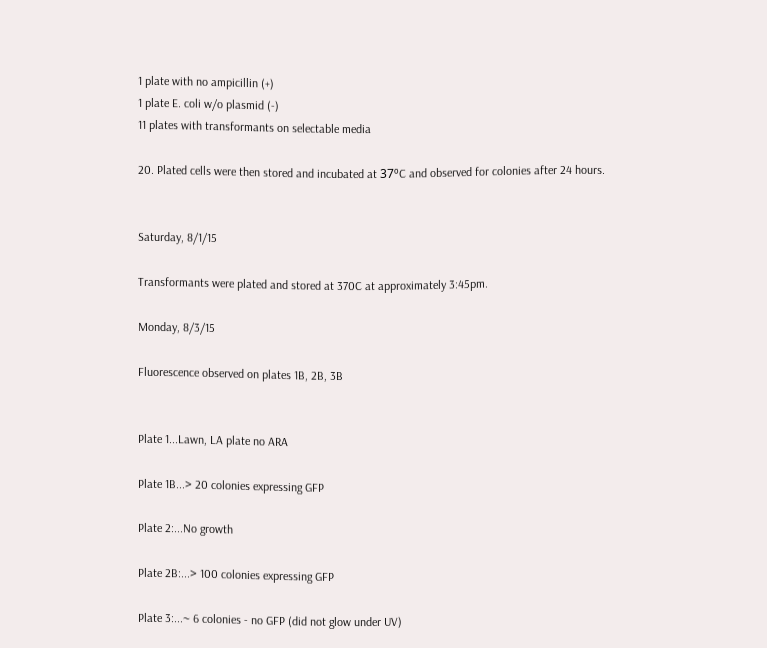1 plate with no ampicillin (+)
1 plate E. coli w/o plasmid (-)
11 plates with transformants on selectable media

20. Plated cells were then stored and incubated at 37ºC and observed for colonies after 24 hours.


Saturday, 8/1/15

Transformants were plated and stored at 370C at approximately 3:45pm.

Monday, 8/3/15

Fluorescence observed on plates 1B, 2B, 3B


Plate 1...Lawn, LA plate no ARA

Plate 1B...> 20 colonies expressing GFP

Plate 2:...No growth

Plate 2B:...> 100 colonies expressing GFP

Plate 3:...~ 6 colonies - no GFP (did not glow under UV)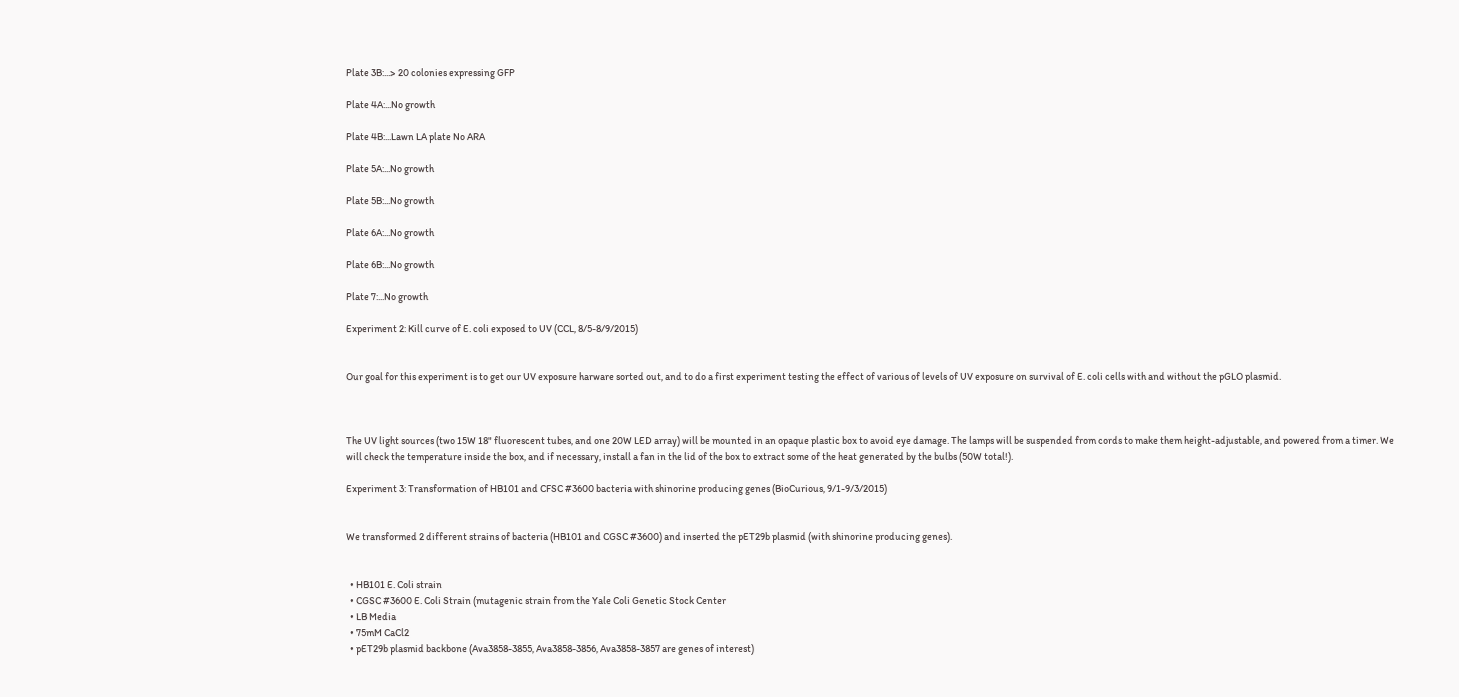Plate 3B:...> 20 colonies expressing GFP

Plate 4A:...No growth

Plate 4B:...Lawn LA plate No ARA

Plate 5A:...No growth

Plate 5B:...No growth

Plate 6A:...No growth

Plate 6B:...No growth

Plate 7:...No growth

Experiment 2: Kill curve of E. coli exposed to UV (CCL, 8/5-8/9/2015)


Our goal for this experiment is to get our UV exposure harware sorted out, and to do a first experiment testing the effect of various of levels of UV exposure on survival of E. coli cells with and without the pGLO plasmid.



The UV light sources (two 15W 18" fluorescent tubes, and one 20W LED array) will be mounted in an opaque plastic box to avoid eye damage. The lamps will be suspended from cords to make them height-adjustable, and powered from a timer. We will check the temperature inside the box, and if necessary, install a fan in the lid of the box to extract some of the heat generated by the bulbs (50W total!).

Experiment 3: Transformation of HB101 and CFSC #3600 bacteria with shinorine producing genes (BioCurious, 9/1-9/3/2015)


We transformed 2 different strains of bacteria (HB101 and CGSC #3600) and inserted the pET29b plasmid (with shinorine producing genes).


  • HB101 E. Coli strain
  • CGSC #3600 E. Coli Strain (mutagenic strain from the Yale Coli Genetic Stock Center
  • LB Media
  • 75mM CaCl2
  • pET29b plasmid backbone (Ava3858-3855, Ava3858-3856, Ava3858-3857 are genes of interest)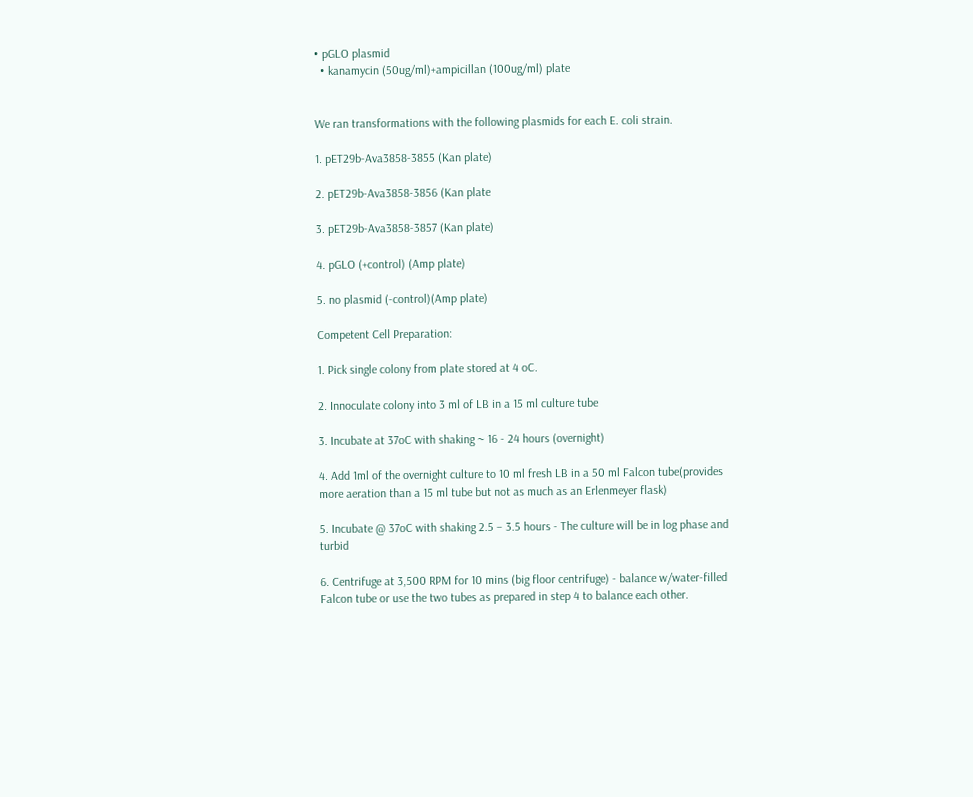• pGLO plasmid
  • kanamycin (50ug/ml)+ampicillan (100ug/ml) plate


We ran transformations with the following plasmids for each E. coli strain.

1. pET29b-Ava3858-3855 (Kan plate)

2. pET29b-Ava3858-3856 (Kan plate

3. pET29b-Ava3858-3857 (Kan plate)

4. pGLO (+control) (Amp plate)

5. no plasmid (-control)(Amp plate)

Competent Cell Preparation:

1. Pick single colony from plate stored at 4 oC.

2. Innoculate colony into 3 ml of LB in a 15 ml culture tube

3. Incubate at 37oC with shaking ~ 16 - 24 hours (overnight)

4. Add 1ml of the overnight culture to 10 ml fresh LB in a 50 ml Falcon tube(provides more aeration than a 15 ml tube but not as much as an Erlenmeyer flask)

5. Incubate @ 37oC with shaking 2.5 – 3.5 hours - The culture will be in log phase and turbid

6. Centrifuge at 3,500 RPM for 10 mins (big floor centrifuge) - balance w/water-filled Falcon tube or use the two tubes as prepared in step 4 to balance each other.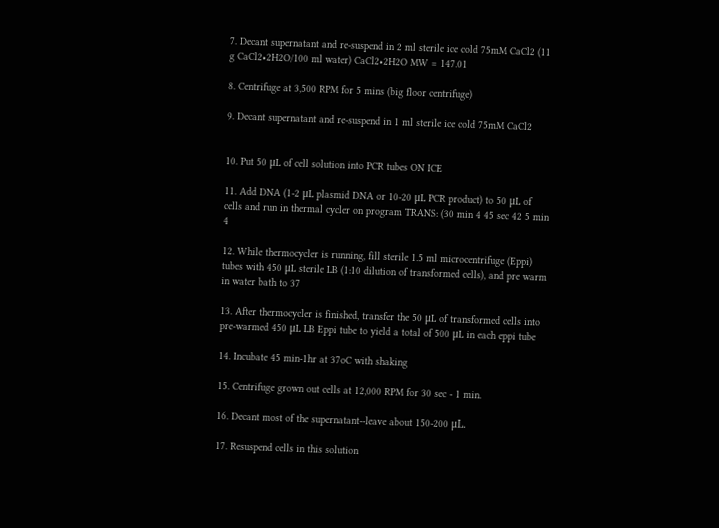7. Decant supernatant and re-suspend in 2 ml sterile ice cold 75mM CaCl2 (11 g CaCl2•2H2O/100 ml water) CaCl2•2H2O MW = 147.01

8. Centrifuge at 3,500 RPM for 5 mins (big floor centrifuge)

9. Decant supernatant and re-suspend in 1 ml sterile ice cold 75mM CaCl2


10. Put 50 μL of cell solution into PCR tubes ON ICE

11. Add DNA (1-2 μL plasmid DNA or 10-20 μL PCR product) to 50 μL of cells and run in thermal cycler on program TRANS: (30 min 4 45 sec 42 5 min 4

12. While thermocycler is running, fill sterile 1.5 ml microcentrifuge (Eppi) tubes with 450 μL sterile LB (1:10 dilution of transformed cells), and pre warm in water bath to 37

13. After thermocycler is finished, transfer the 50 μL of transformed cells into pre-warmed 450 μL LB Eppi tube to yield a total of 500 μL in each eppi tube

14. Incubate 45 min-1hr at 37oC with shaking

15. Centrifuge grown out cells at 12,000 RPM for 30 sec - 1 min.

16. Decant most of the supernatant--leave about 150-200 μL.

17. Resuspend cells in this solution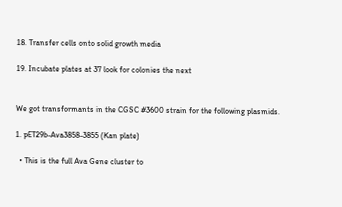18. Transfer cells onto solid growth media

19. Incubate plates at 37 look for colonies the next


We got transformants in the CGSC #3600 strain for the following plasmids.

1. pET29b-Ava3858-3855 (Kan plate)

  • This is the full Ava Gene cluster to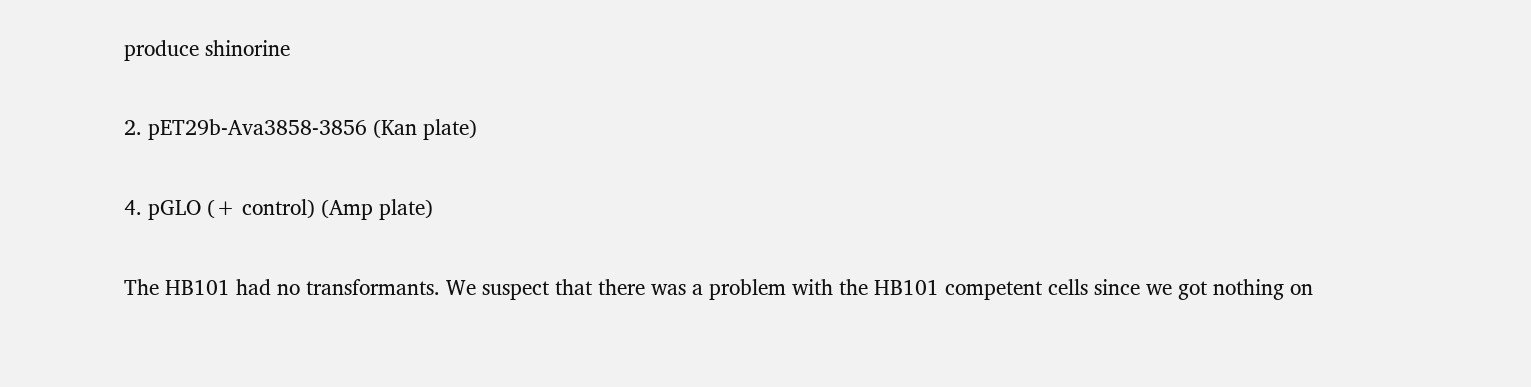produce shinorine

2. pET29b-Ava3858-3856 (Kan plate)

4. pGLO (+ control) (Amp plate)

The HB101 had no transformants. We suspect that there was a problem with the HB101 competent cells since we got nothing on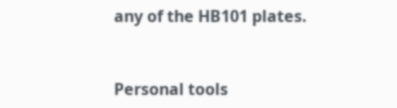any of the HB101 plates.


Personal tools